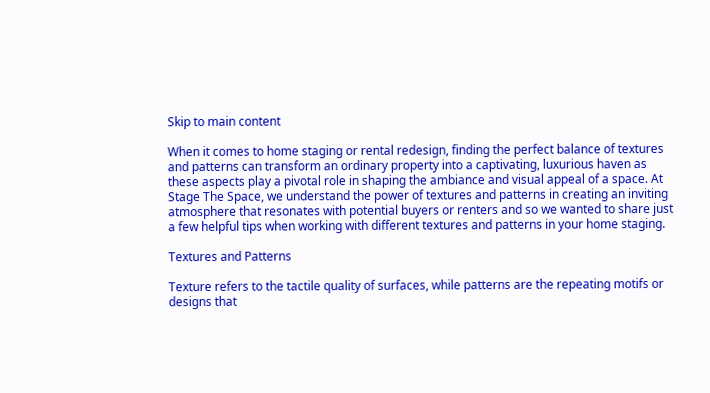Skip to main content

When it comes to home staging or rental redesign, finding the perfect balance of textures and patterns can transform an ordinary property into a captivating, luxurious haven as these aspects play a pivotal role in shaping the ambiance and visual appeal of a space. At Stage The Space, we understand the power of textures and patterns in creating an inviting atmosphere that resonates with potential buyers or renters and so we wanted to share just a few helpful tips when working with different textures and patterns in your home staging.

Textures and Patterns

Texture refers to the tactile quality of surfaces, while patterns are the repeating motifs or designs that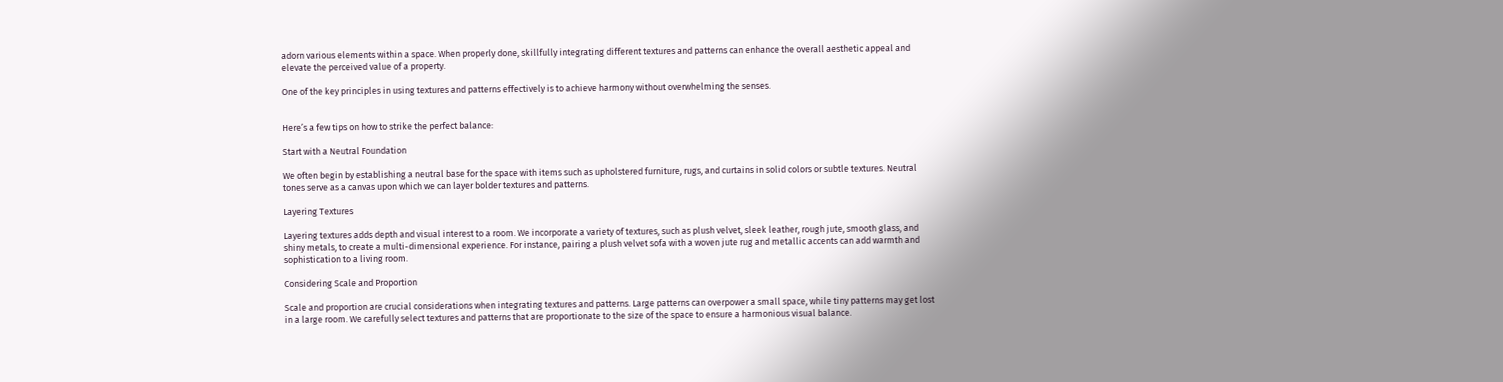adorn various elements within a space. When properly done, skillfully integrating different textures and patterns can enhance the overall aesthetic appeal and elevate the perceived value of a property.

One of the key principles in using textures and patterns effectively is to achieve harmony without overwhelming the senses.


Here’s a few tips on how to strike the perfect balance:

Start with a Neutral Foundation

We often begin by establishing a neutral base for the space with items such as upholstered furniture, rugs, and curtains in solid colors or subtle textures. Neutral tones serve as a canvas upon which we can layer bolder textures and patterns.

Layering Textures

Layering textures adds depth and visual interest to a room. We incorporate a variety of textures, such as plush velvet, sleek leather, rough jute, smooth glass, and shiny metals, to create a multi-dimensional experience. For instance, pairing a plush velvet sofa with a woven jute rug and metallic accents can add warmth and sophistication to a living room.

Considering Scale and Proportion

Scale and proportion are crucial considerations when integrating textures and patterns. Large patterns can overpower a small space, while tiny patterns may get lost in a large room. We carefully select textures and patterns that are proportionate to the size of the space to ensure a harmonious visual balance.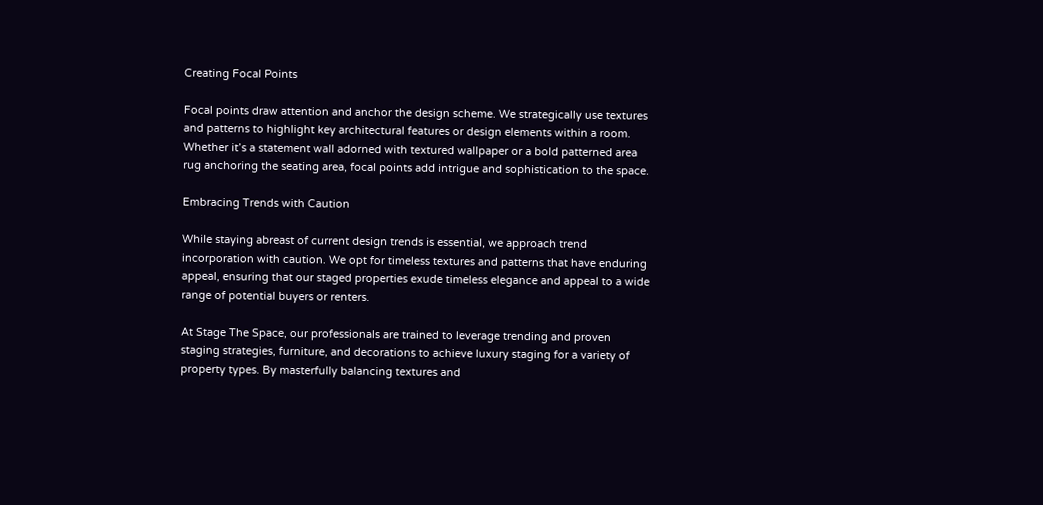Creating Focal Points

Focal points draw attention and anchor the design scheme. We strategically use textures and patterns to highlight key architectural features or design elements within a room. Whether it’s a statement wall adorned with textured wallpaper or a bold patterned area rug anchoring the seating area, focal points add intrigue and sophistication to the space.

Embracing Trends with Caution

While staying abreast of current design trends is essential, we approach trend incorporation with caution. We opt for timeless textures and patterns that have enduring appeal, ensuring that our staged properties exude timeless elegance and appeal to a wide range of potential buyers or renters.

At Stage The Space, our professionals are trained to leverage trending and proven staging strategies, furniture, and decorations to achieve luxury staging for a variety of property types. By masterfully balancing textures and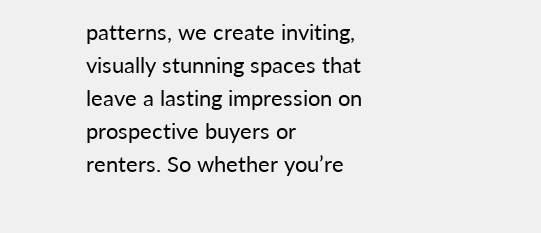patterns, we create inviting, visually stunning spaces that leave a lasting impression on prospective buyers or renters. So whether you’re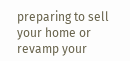preparing to sell your home or revamp your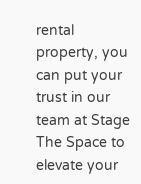rental property, you can put your trust in our team at Stage The Space to elevate your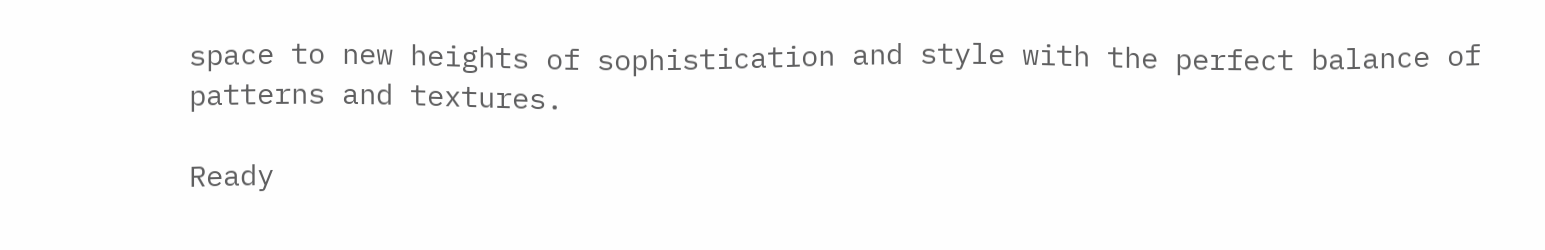space to new heights of sophistication and style with the perfect balance of patterns and textures.

Ready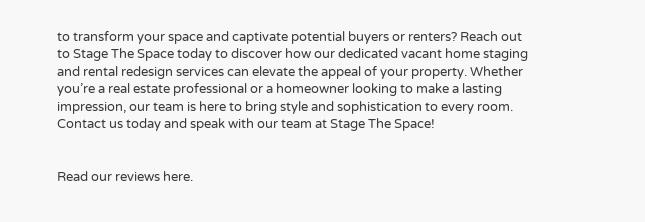to transform your space and captivate potential buyers or renters? Reach out to Stage The Space today to discover how our dedicated vacant home staging and rental redesign services can elevate the appeal of your property. Whether you’re a real estate professional or a homeowner looking to make a lasting impression, our team is here to bring style and sophistication to every room.
Contact us today and speak with our team at Stage The Space!


Read our reviews here.